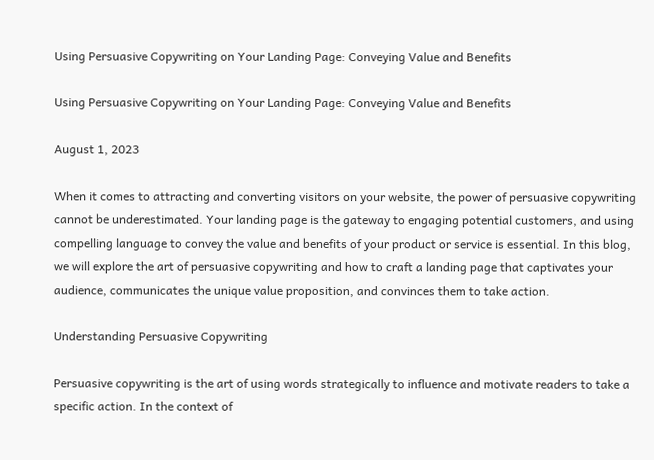Using Persuasive Copywriting on Your Landing Page: Conveying Value and Benefits

Using Persuasive Copywriting on Your Landing Page: Conveying Value and Benefits

August 1, 2023

When it comes to attracting and converting visitors on your website, the power of persuasive copywriting cannot be underestimated. Your landing page is the gateway to engaging potential customers, and using compelling language to convey the value and benefits of your product or service is essential. In this blog, we will explore the art of persuasive copywriting and how to craft a landing page that captivates your audience, communicates the unique value proposition, and convinces them to take action.

Understanding Persuasive Copywriting

Persuasive copywriting is the art of using words strategically to influence and motivate readers to take a specific action. In the context of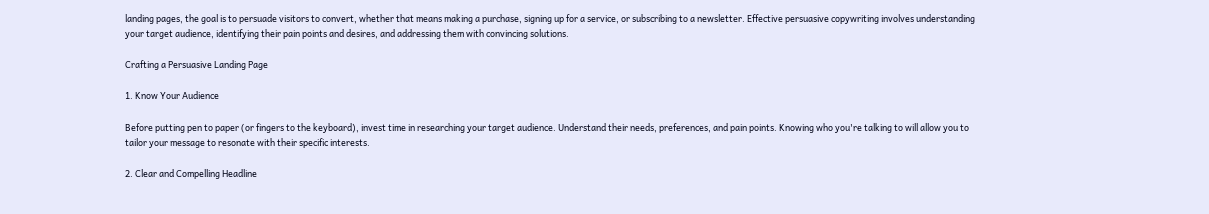landing pages, the goal is to persuade visitors to convert, whether that means making a purchase, signing up for a service, or subscribing to a newsletter. Effective persuasive copywriting involves understanding your target audience, identifying their pain points and desires, and addressing them with convincing solutions.

Crafting a Persuasive Landing Page

1. Know Your Audience

Before putting pen to paper (or fingers to the keyboard), invest time in researching your target audience. Understand their needs, preferences, and pain points. Knowing who you're talking to will allow you to tailor your message to resonate with their specific interests.

2. Clear and Compelling Headline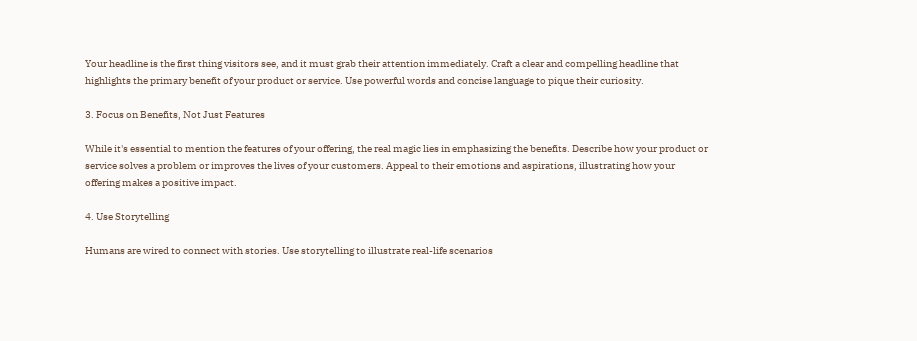Your headline is the first thing visitors see, and it must grab their attention immediately. Craft a clear and compelling headline that highlights the primary benefit of your product or service. Use powerful words and concise language to pique their curiosity.

3. Focus on Benefits, Not Just Features

While it's essential to mention the features of your offering, the real magic lies in emphasizing the benefits. Describe how your product or service solves a problem or improves the lives of your customers. Appeal to their emotions and aspirations, illustrating how your offering makes a positive impact.

4. Use Storytelling

Humans are wired to connect with stories. Use storytelling to illustrate real-life scenarios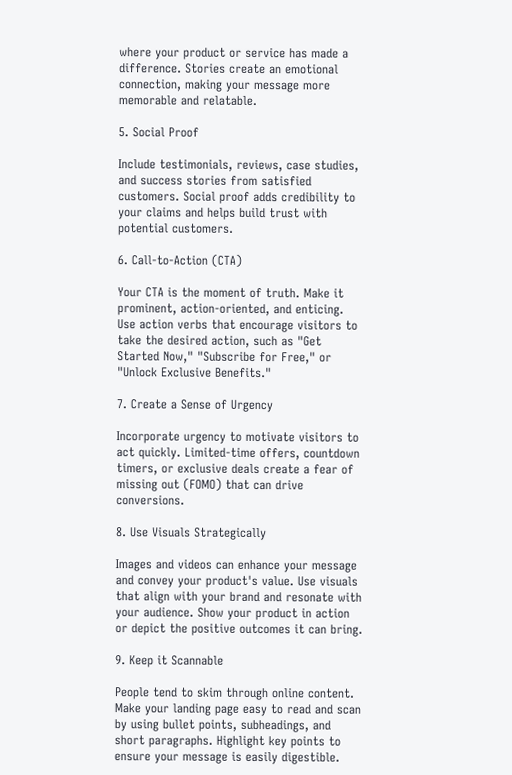where your product or service has made a difference. Stories create an emotional connection, making your message more memorable and relatable.

5. Social Proof

Include testimonials, reviews, case studies, and success stories from satisfied customers. Social proof adds credibility to your claims and helps build trust with potential customers.

6. Call-to-Action (CTA)

Your CTA is the moment of truth. Make it prominent, action-oriented, and enticing. Use action verbs that encourage visitors to take the desired action, such as "Get Started Now," "Subscribe for Free," or "Unlock Exclusive Benefits."

7. Create a Sense of Urgency

Incorporate urgency to motivate visitors to act quickly. Limited-time offers, countdown timers, or exclusive deals create a fear of missing out (FOMO) that can drive conversions.

8. Use Visuals Strategically

Images and videos can enhance your message and convey your product's value. Use visuals that align with your brand and resonate with your audience. Show your product in action or depict the positive outcomes it can bring.

9. Keep it Scannable

People tend to skim through online content. Make your landing page easy to read and scan by using bullet points, subheadings, and short paragraphs. Highlight key points to ensure your message is easily digestible.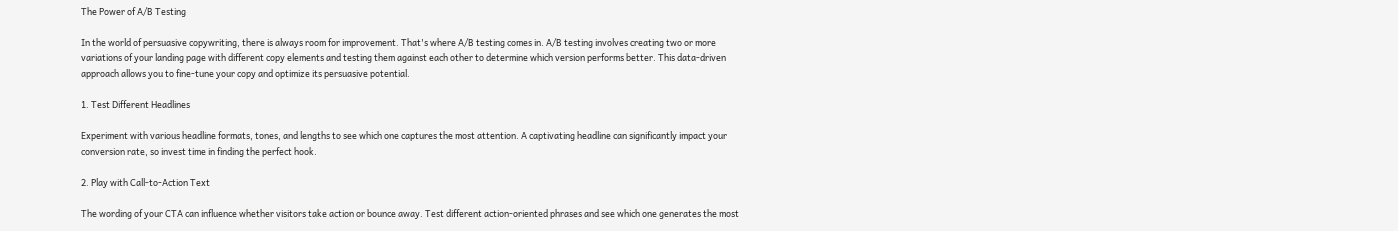The Power of A/B Testing

In the world of persuasive copywriting, there is always room for improvement. That's where A/B testing comes in. A/B testing involves creating two or more variations of your landing page with different copy elements and testing them against each other to determine which version performs better. This data-driven approach allows you to fine-tune your copy and optimize its persuasive potential.

1. Test Different Headlines

Experiment with various headline formats, tones, and lengths to see which one captures the most attention. A captivating headline can significantly impact your conversion rate, so invest time in finding the perfect hook.

2. Play with Call-to-Action Text

The wording of your CTA can influence whether visitors take action or bounce away. Test different action-oriented phrases and see which one generates the most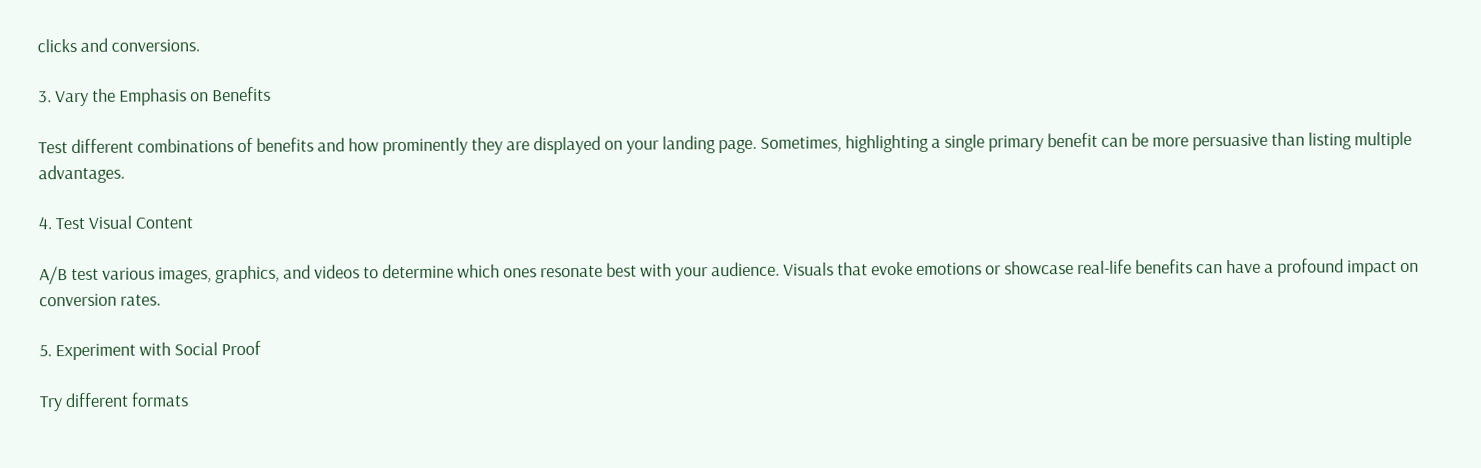clicks and conversions.

3. Vary the Emphasis on Benefits

Test different combinations of benefits and how prominently they are displayed on your landing page. Sometimes, highlighting a single primary benefit can be more persuasive than listing multiple advantages.

4. Test Visual Content

A/B test various images, graphics, and videos to determine which ones resonate best with your audience. Visuals that evoke emotions or showcase real-life benefits can have a profound impact on conversion rates.

5. Experiment with Social Proof

Try different formats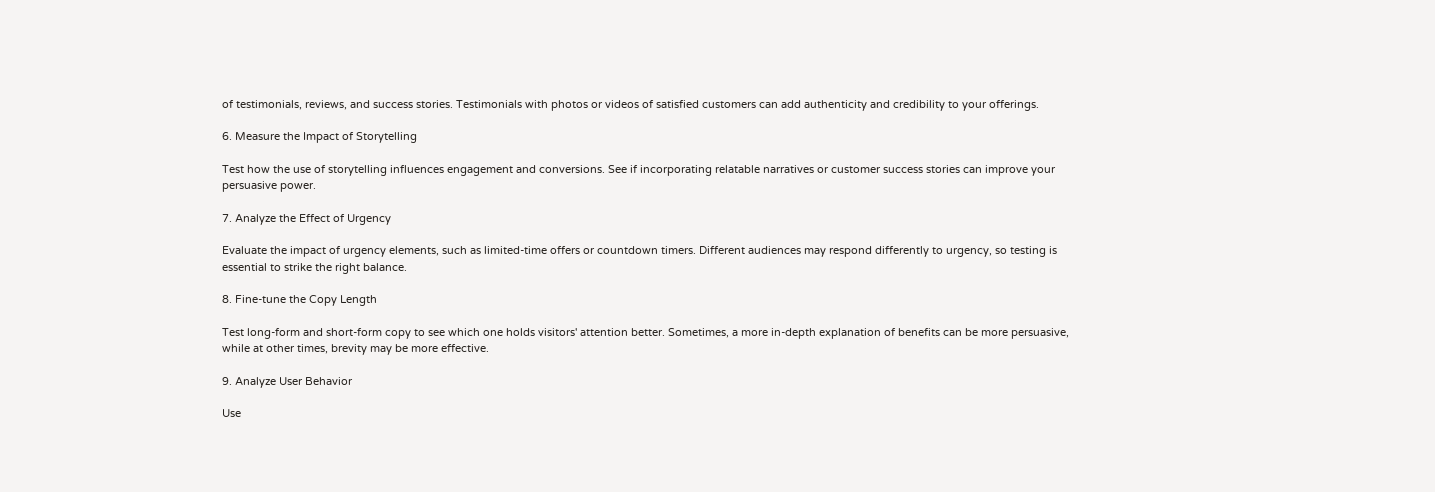of testimonials, reviews, and success stories. Testimonials with photos or videos of satisfied customers can add authenticity and credibility to your offerings.

6. Measure the Impact of Storytelling

Test how the use of storytelling influences engagement and conversions. See if incorporating relatable narratives or customer success stories can improve your persuasive power.

7. Analyze the Effect of Urgency

Evaluate the impact of urgency elements, such as limited-time offers or countdown timers. Different audiences may respond differently to urgency, so testing is essential to strike the right balance.

8. Fine-tune the Copy Length

Test long-form and short-form copy to see which one holds visitors' attention better. Sometimes, a more in-depth explanation of benefits can be more persuasive, while at other times, brevity may be more effective.

9. Analyze User Behavior

Use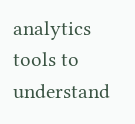analytics tools to understand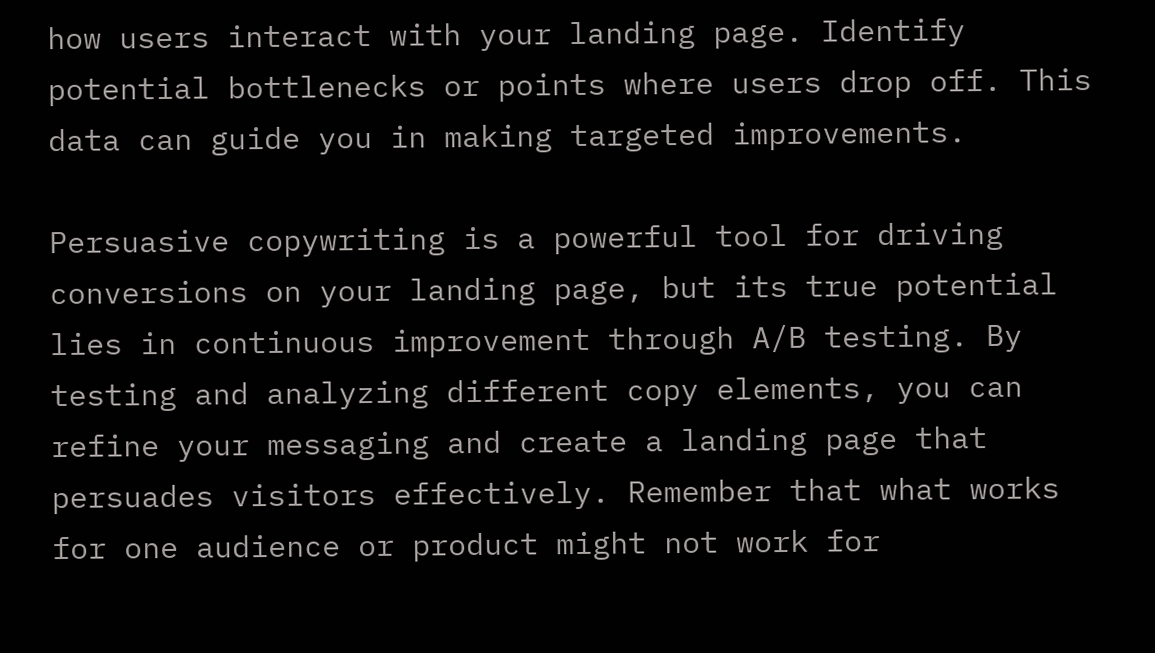how users interact with your landing page. Identify potential bottlenecks or points where users drop off. This data can guide you in making targeted improvements.

Persuasive copywriting is a powerful tool for driving conversions on your landing page, but its true potential lies in continuous improvement through A/B testing. By testing and analyzing different copy elements, you can refine your messaging and create a landing page that persuades visitors effectively. Remember that what works for one audience or product might not work for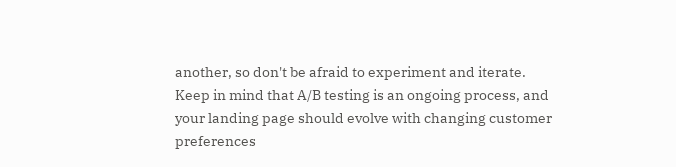another, so don't be afraid to experiment and iterate. Keep in mind that A/B testing is an ongoing process, and your landing page should evolve with changing customer preferences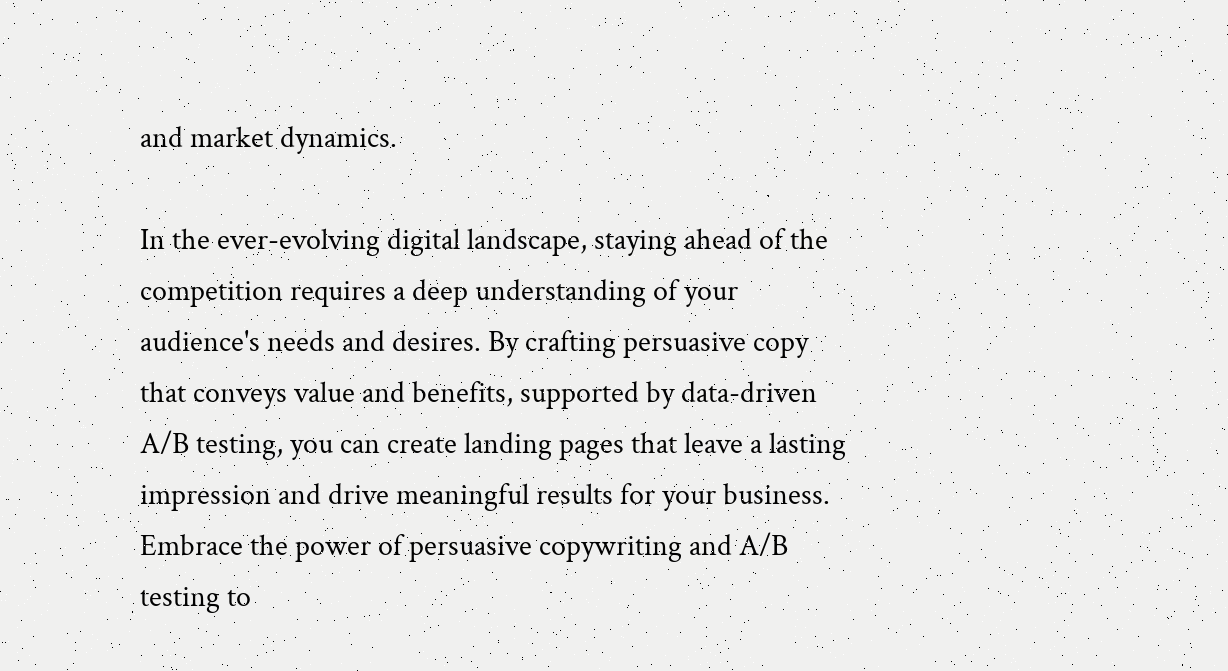and market dynamics.

In the ever-evolving digital landscape, staying ahead of the competition requires a deep understanding of your audience's needs and desires. By crafting persuasive copy that conveys value and benefits, supported by data-driven A/B testing, you can create landing pages that leave a lasting impression and drive meaningful results for your business. Embrace the power of persuasive copywriting and A/B testing to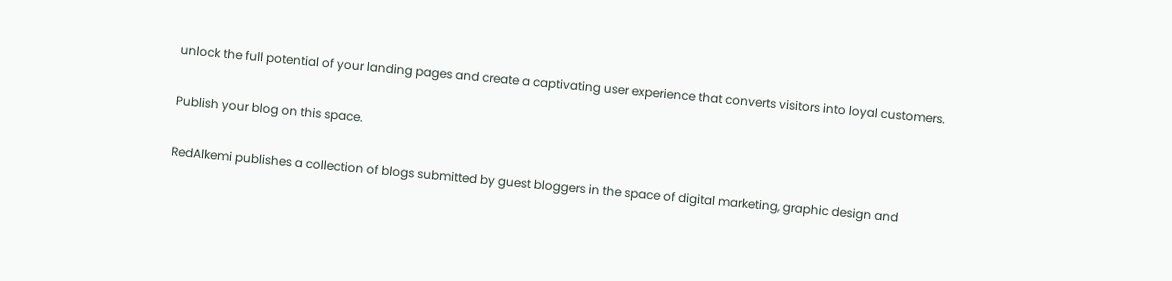unlock the full potential of your landing pages and create a captivating user experience that converts visitors into loyal customers.

Publish your blog on this space.

RedAlkemi publishes a collection of blogs submitted by guest bloggers in the space of digital marketing, graphic design and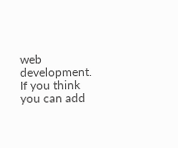web development. If you think you can add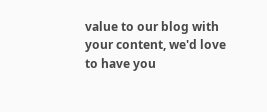value to our blog with your content, we'd love to have you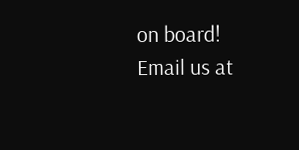on board! Email us at